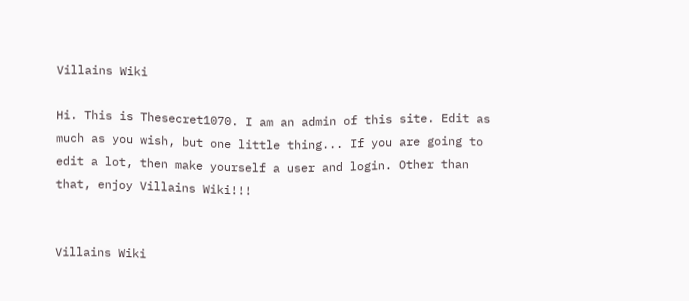Villains Wiki

Hi. This is Thesecret1070. I am an admin of this site. Edit as much as you wish, but one little thing... If you are going to edit a lot, then make yourself a user and login. Other than that, enjoy Villains Wiki!!!


Villains Wiki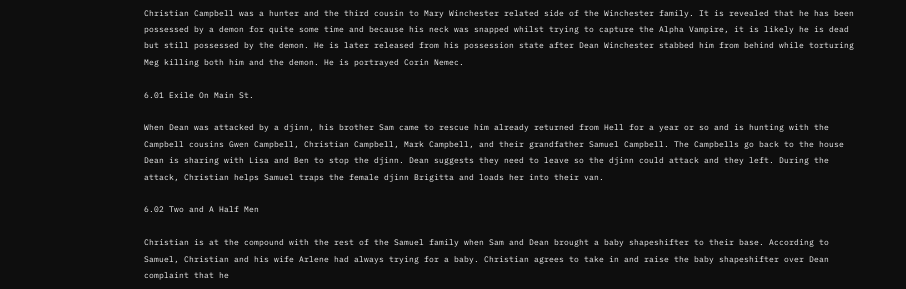Christian Campbell was a hunter and the third cousin to Mary Winchester related side of the Winchester family. It is revealed that he has been possessed by a demon for quite some time and because his neck was snapped whilst trying to capture the Alpha Vampire, it is likely he is dead but still possessed by the demon. He is later released from his possession state after Dean Winchester stabbed him from behind while torturing Meg killing both him and the demon. He is portrayed Corin Nemec.

6.01 Exile On Main St.

When Dean was attacked by a djinn, his brother Sam came to rescue him already returned from Hell for a year or so and is hunting with the Campbell cousins Gwen Campbell, Christian Campbell, Mark Campbell, and their grandfather Samuel Campbell. The Campbells go back to the house Dean is sharing with Lisa and Ben to stop the djinn. Dean suggests they need to leave so the djinn could attack and they left. During the attack, Christian helps Samuel traps the female djinn Brigitta and loads her into their van.

6.02 Two and A Half Men

Christian is at the compound with the rest of the Samuel family when Sam and Dean brought a baby shapeshifter to their base. According to Samuel, Christian and his wife Arlene had always trying for a baby. Christian agrees to take in and raise the baby shapeshifter over Dean complaint that he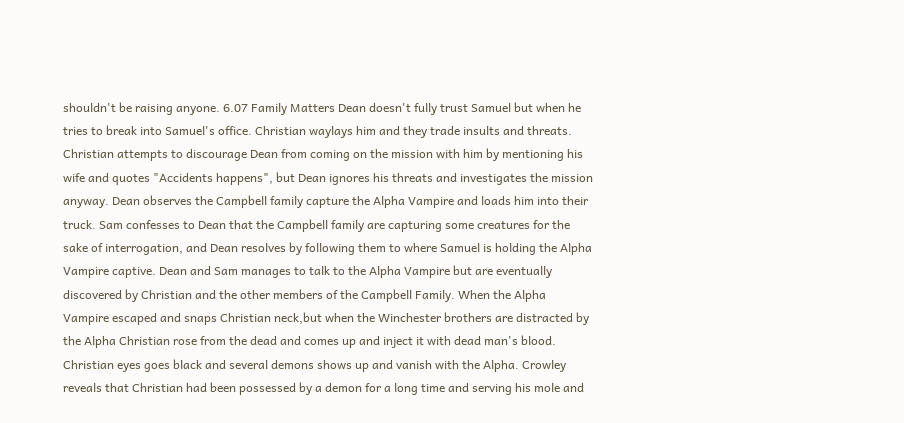shouldn't be raising anyone. 6.07 Family Matters Dean doesn't fully trust Samuel but when he tries to break into Samuel's office. Christian waylays him and they trade insults and threats. Christian attempts to discourage Dean from coming on the mission with him by mentioning his wife and quotes "Accidents happens", but Dean ignores his threats and investigates the mission anyway. Dean observes the Campbell family capture the Alpha Vampire and loads him into their truck. Sam confesses to Dean that the Campbell family are capturing some creatures for the sake of interrogation, and Dean resolves by following them to where Samuel is holding the Alpha Vampire captive. Dean and Sam manages to talk to the Alpha Vampire but are eventually discovered by Christian and the other members of the Campbell Family. When the Alpha Vampire escaped and snaps Christian neck,but when the Winchester brothers are distracted by the Alpha Christian rose from the dead and comes up and inject it with dead man's blood. Christian eyes goes black and several demons shows up and vanish with the Alpha. Crowley reveals that Christian had been possessed by a demon for a long time and serving his mole and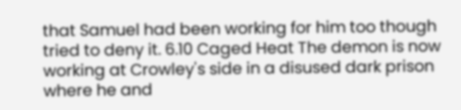that Samuel had been working for him too though tried to deny it. 6.10 Caged Heat The demon is now working at Crowley's side in a disused dark prison where he and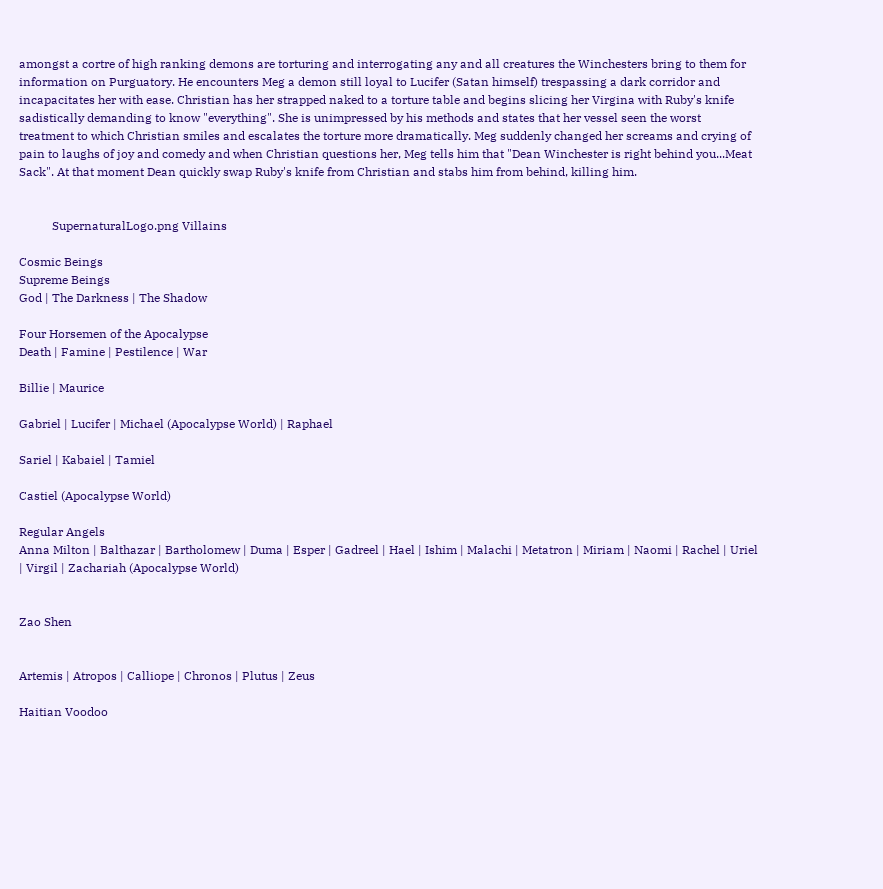amongst a cortre of high ranking demons are torturing and interrogating any and all creatures the Winchesters bring to them for information on Purguatory. He encounters Meg a demon still loyal to Lucifer (Satan himself) trespassing a dark corridor and incapacitates her with ease. Christian has her strapped naked to a torture table and begins slicing her Virgina with Ruby's knife sadistically demanding to know "everything". She is unimpressed by his methods and states that her vessel seen the worst treatment to which Christian smiles and escalates the torture more dramatically. Meg suddenly changed her screams and crying of pain to laughs of joy and comedy and when Christian questions her, Meg tells him that "Dean Winchester is right behind you...Meat Sack". At that moment Dean quickly swap Ruby's knife from Christian and stabs him from behind, killing him.


           SupernaturalLogo.png Villains

Cosmic Beings
Supreme Beings
God | The Darkness | The Shadow

Four Horsemen of the Apocalypse
Death | Famine | Pestilence | War

Billie | Maurice

Gabriel | Lucifer | Michael (Apocalypse World) | Raphael

Sariel | Kabaiel | Tamiel

Castiel (Apocalypse World)

Regular Angels
Anna Milton | Balthazar | Bartholomew | Duma | Esper | Gadreel | Hael | Ishim | Malachi | Metatron | Miriam | Naomi | Rachel | Uriel | Virgil | Zachariah (Apocalypse World)


Zao Shen


Artemis | Atropos | Calliope | Chronos | Plutus | Zeus

Haitian Voodoo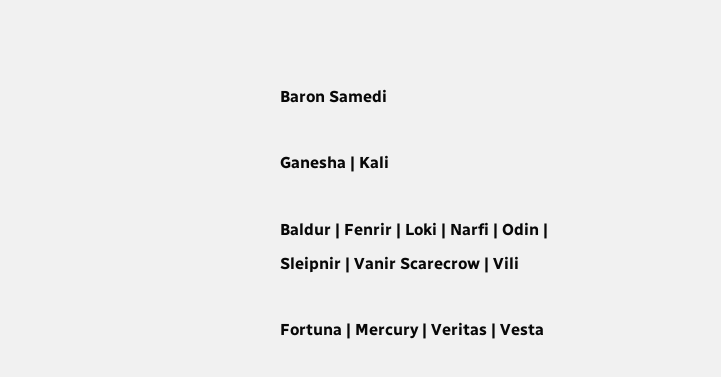Baron Samedi

Ganesha | Kali

Baldur | Fenrir | Loki | Narfi | Odin | Sleipnir | Vanir Scarecrow | Vili

Fortuna | Mercury | Veritas | Vesta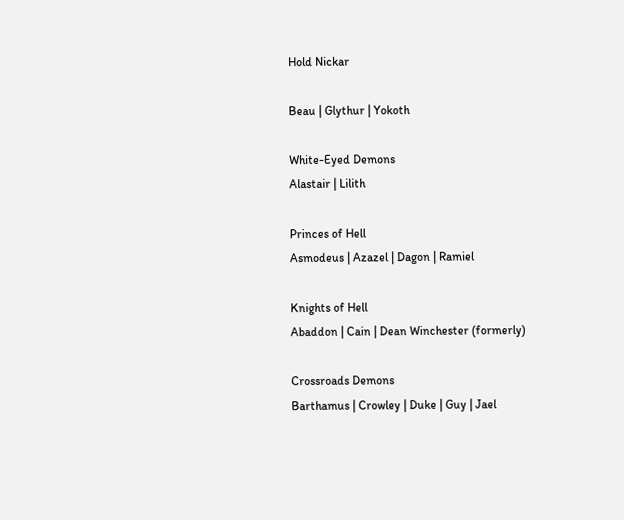Hold Nickar

Beau | Glythur | Yokoth

White-Eyed Demons
Alastair | Lilith

Princes of Hell
Asmodeus | Azazel | Dagon | Ramiel

Knights of Hell
Abaddon | Cain | Dean Winchester (formerly)

Crossroads Demons
Barthamus | Crowley | Duke | Guy | Jael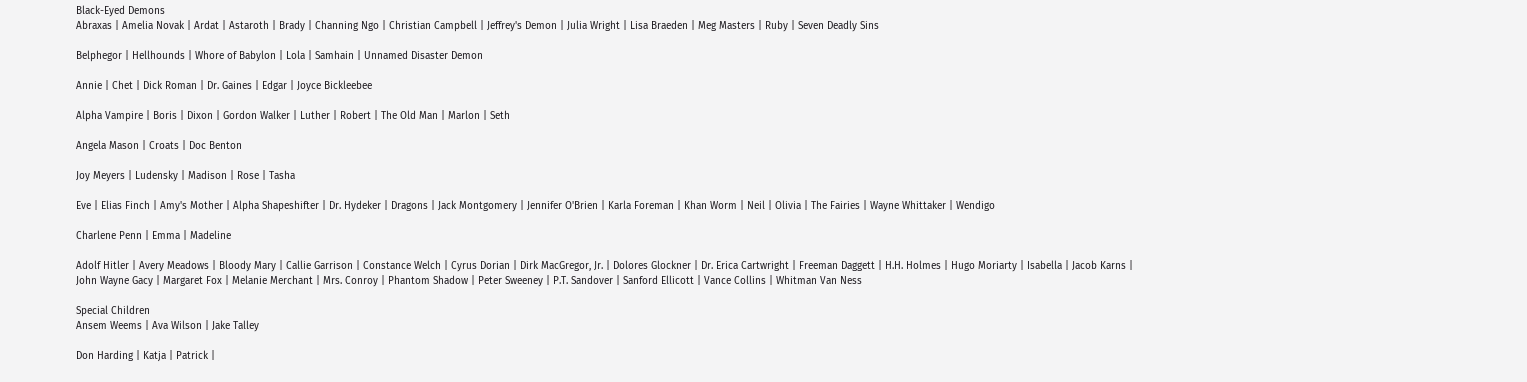Black-Eyed Demons
Abraxas | Amelia Novak | Ardat | Astaroth | Brady | Channing Ngo | Christian Campbell | Jeffrey's Demon | Julia Wright | Lisa Braeden | Meg Masters | Ruby | Seven Deadly Sins

Belphegor | Hellhounds | Whore of Babylon | Lola | Samhain | Unnamed Disaster Demon

Annie | Chet | Dick Roman | Dr. Gaines | Edgar | Joyce Bickleebee

Alpha Vampire | Boris | Dixon | Gordon Walker | Luther | Robert | The Old Man | Marlon | Seth

Angela Mason | Croats | Doc Benton

Joy Meyers | Ludensky | Madison | Rose | Tasha

Eve | Elias Finch | Amy's Mother | Alpha Shapeshifter | Dr. Hydeker | Dragons | Jack Montgomery | Jennifer O'Brien | Karla Foreman | Khan Worm | Neil | Olivia | The Fairies | Wayne Whittaker | Wendigo

Charlene Penn | Emma | Madeline

Adolf Hitler | Avery Meadows | Bloody Mary | Callie Garrison | Constance Welch | Cyrus Dorian | Dirk MacGregor, Jr. | Dolores Glockner | Dr. Erica Cartwright | Freeman Daggett | H.H. Holmes | Hugo Moriarty | Isabella | Jacob Karns | John Wayne Gacy | Margaret Fox | Melanie Merchant | Mrs. Conroy | Phantom Shadow | Peter Sweeney | P.T. Sandover | Sanford Ellicott | Vance Collins | Whitman Van Ness

Special Children
Ansem Weems | Ava Wilson | Jake Talley

Don Harding | Katja | Patrick |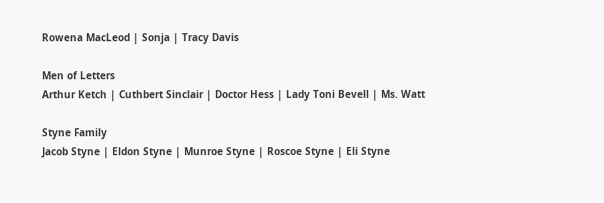Rowena MacLeod | Sonja | Tracy Davis

Men of Letters
Arthur Ketch | Cuthbert Sinclair | Doctor Hess | Lady Toni Bevell | Ms. Watt

Styne Family
Jacob Styne | Eldon Styne | Munroe Styne | Roscoe Styne | Eli Styne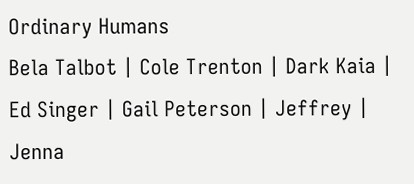Ordinary Humans
Bela Talbot | Cole Trenton | Dark Kaia | Ed Singer | Gail Peterson | Jeffrey | Jenna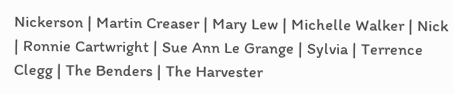Nickerson | Martin Creaser | Mary Lew | Michelle Walker | Nick | Ronnie Cartwright | Sue Ann Le Grange | Sylvia | Terrence Clegg | The Benders | The Harvester